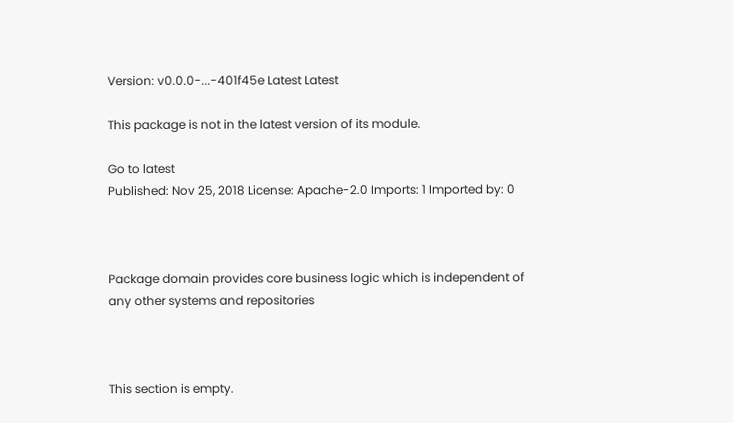Version: v0.0.0-...-401f45e Latest Latest

This package is not in the latest version of its module.

Go to latest
Published: Nov 25, 2018 License: Apache-2.0 Imports: 1 Imported by: 0



Package domain provides core business logic which is independent of any other systems and repositories



This section is empty.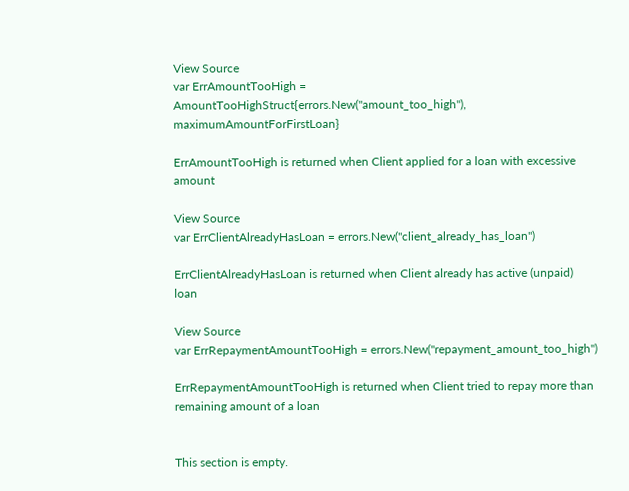View Source
var ErrAmountTooHigh = AmountTooHighStruct{errors.New("amount_too_high"), maximumAmountForFirstLoan}

ErrAmountTooHigh is returned when Client applied for a loan with excessive amount

View Source
var ErrClientAlreadyHasLoan = errors.New("client_already_has_loan")

ErrClientAlreadyHasLoan is returned when Client already has active (unpaid) loan

View Source
var ErrRepaymentAmountTooHigh = errors.New("repayment_amount_too_high")

ErrRepaymentAmountTooHigh is returned when Client tried to repay more than remaining amount of a loan


This section is empty.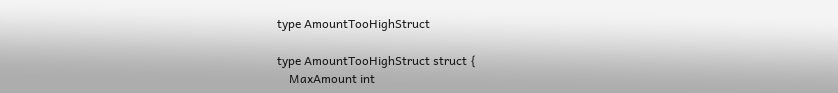type AmountTooHighStruct

type AmountTooHighStruct struct {
    MaxAmount int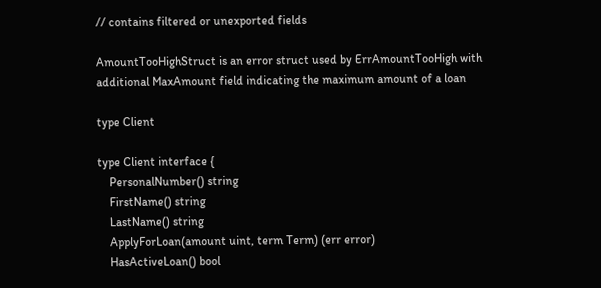// contains filtered or unexported fields

AmountTooHighStruct is an error struct used by ErrAmountTooHigh with additional MaxAmount field indicating the maximum amount of a loan

type Client

type Client interface {
    PersonalNumber() string
    FirstName() string
    LastName() string
    ApplyForLoan(amount uint, term Term) (err error)
    HasActiveLoan() bool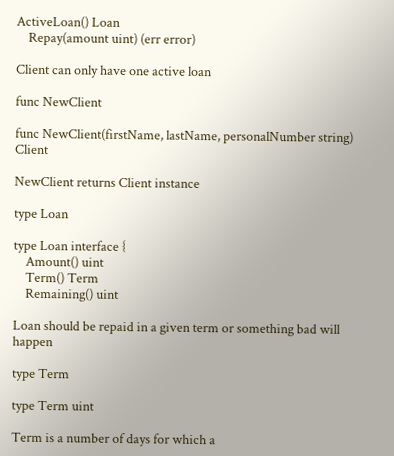ActiveLoan() Loan
    Repay(amount uint) (err error)

Client can only have one active loan

func NewClient

func NewClient(firstName, lastName, personalNumber string) Client

NewClient returns Client instance

type Loan

type Loan interface {
    Amount() uint
    Term() Term
    Remaining() uint

Loan should be repaid in a given term or something bad will happen

type Term

type Term uint

Term is a number of days for which a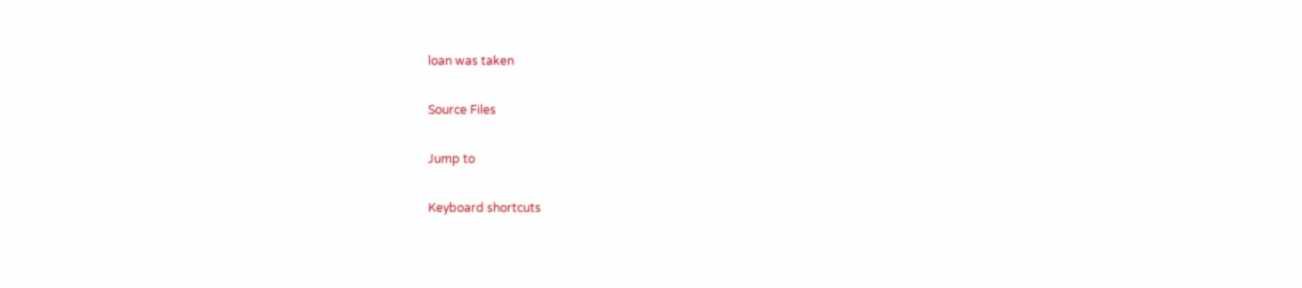loan was taken

Source Files

Jump to

Keyboard shortcuts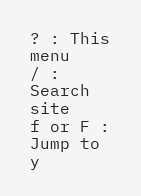? : This menu
/ : Search site
f or F : Jump to
y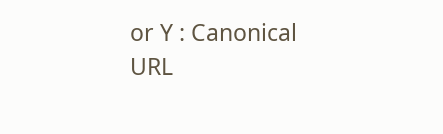or Y : Canonical URL